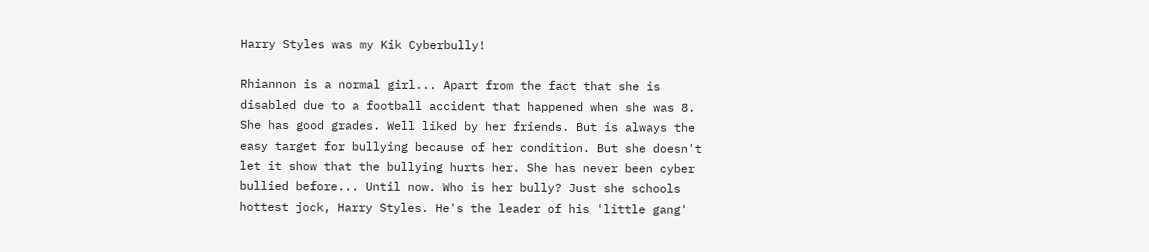Harry Styles was my Kik Cyberbully!

Rhiannon is a normal girl... Apart from the fact that she is disabled due to a football accident that happened when she was 8. She has good grades. Well liked by her friends. But is always the easy target for bullying because of her condition. But she doesn't let it show that the bullying hurts her. She has never been cyber bullied before... Until now. Who is her bully? Just she schools hottest jock, Harry Styles. He's the leader of his 'little gang'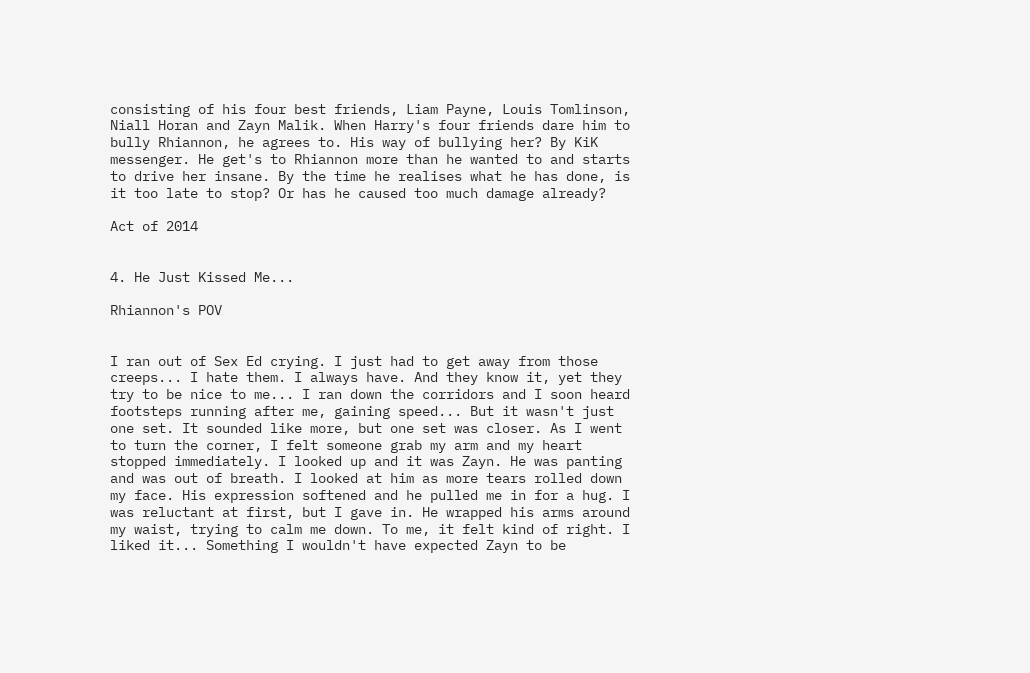consisting of his four best friends, Liam Payne, Louis Tomlinson, Niall Horan and Zayn Malik. When Harry's four friends dare him to bully Rhiannon, he agrees to. His way of bullying her? By KiK messenger. He get's to Rhiannon more than he wanted to and starts to drive her insane. By the time he realises what he has done, is it too late to stop? Or has he caused too much damage already?

Act of 2014


4. He Just Kissed Me...

Rhiannon's POV


I ran out of Sex Ed crying. I just had to get away from those creeps... I hate them. I always have. And they know it, yet they try to be nice to me... I ran down the corridors and I soon heard footsteps running after me, gaining speed... But it wasn't just one set. It sounded like more, but one set was closer. As I went to turn the corner, I felt someone grab my arm and my heart stopped immediately. I looked up and it was Zayn. He was panting and was out of breath. I looked at him as more tears rolled down my face. His expression softened and he pulled me in for a hug. I was reluctant at first, but I gave in. He wrapped his arms around my waist, trying to calm me down. To me, it felt kind of right. I liked it... Something I wouldn't have expected Zayn to be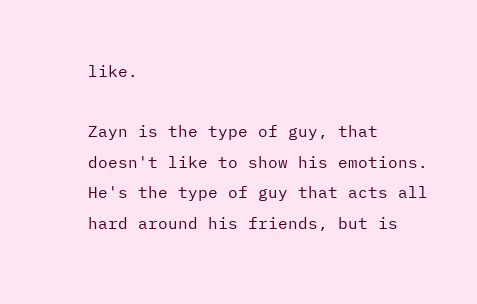like.

Zayn is the type of guy, that doesn't like to show his emotions. He's the type of guy that acts all hard around his friends, but is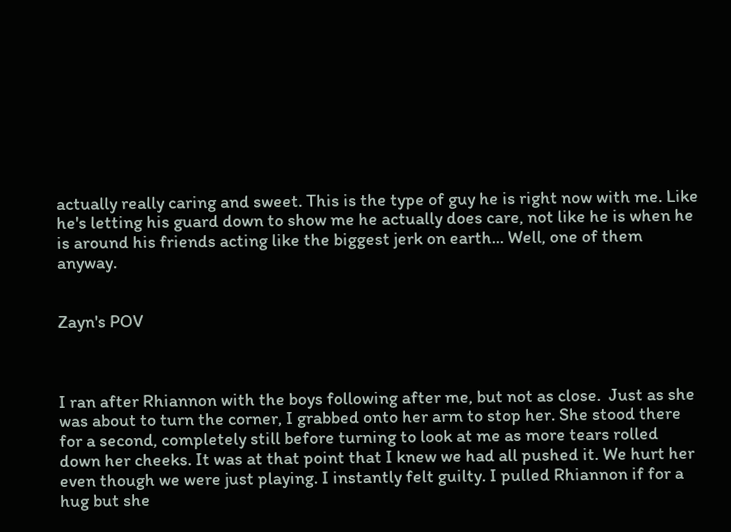actually really caring and sweet. This is the type of guy he is right now with me. Like he's letting his guard down to show me he actually does care, not like he is when he is around his friends acting like the biggest jerk on earth... Well, one of them anyway.


Zayn's POV



I ran after Rhiannon with the boys following after me, but not as close.  Just as she was about to turn the corner, I grabbed onto her arm to stop her. She stood there for a second, completely still before turning to look at me as more tears rolled down her cheeks. It was at that point that I knew we had all pushed it. We hurt her even though we were just playing. I instantly felt guilty. I pulled Rhiannon if for a hug but she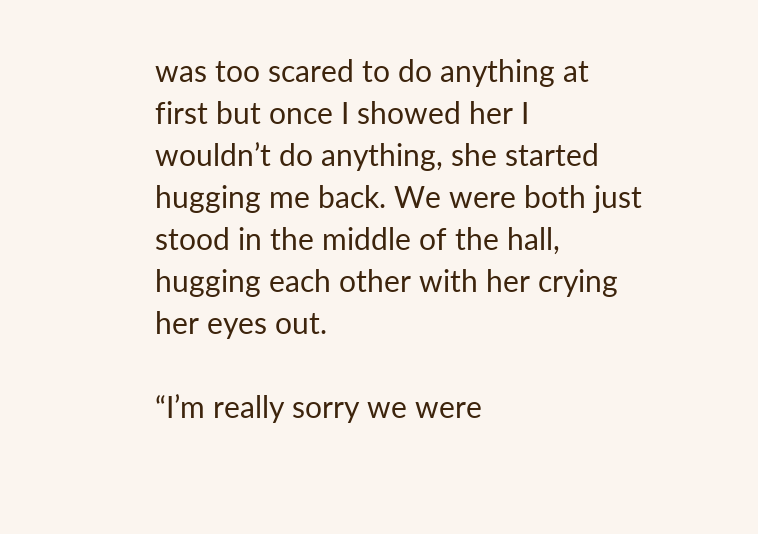was too scared to do anything at first but once I showed her I wouldn’t do anything, she started hugging me back. We were both just stood in the middle of the hall, hugging each other with her crying her eyes out.

“I’m really sorry we were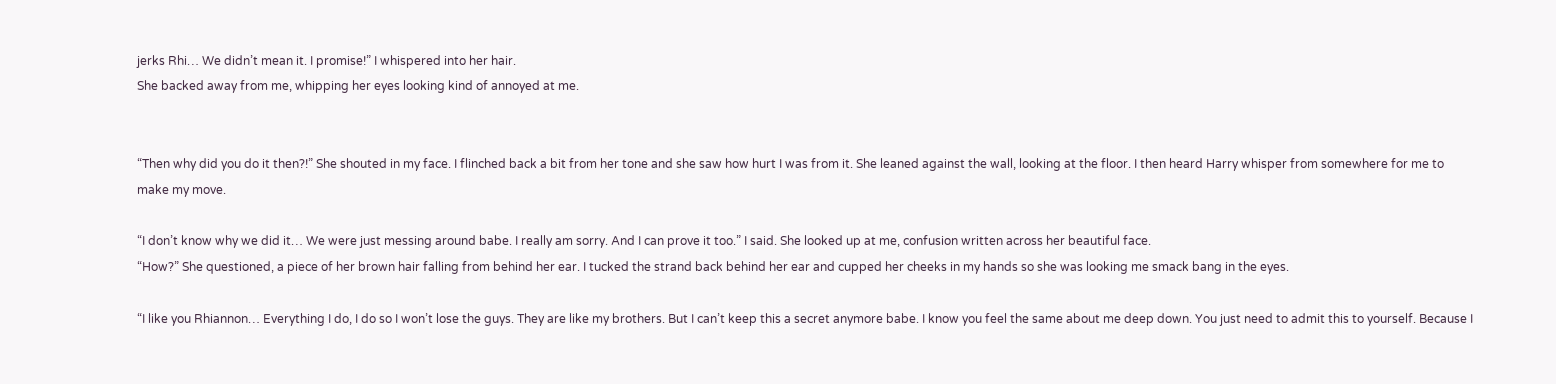jerks Rhi… We didn’t mean it. I promise!” I whispered into her hair.
She backed away from me, whipping her eyes looking kind of annoyed at me.


“Then why did you do it then?!” She shouted in my face. I flinched back a bit from her tone and she saw how hurt I was from it. She leaned against the wall, looking at the floor. I then heard Harry whisper from somewhere for me to make my move.

“I don’t know why we did it… We were just messing around babe. I really am sorry. And I can prove it too.” I said. She looked up at me, confusion written across her beautiful face.
“How?” She questioned, a piece of her brown hair falling from behind her ear. I tucked the strand back behind her ear and cupped her cheeks in my hands so she was looking me smack bang in the eyes.

“I like you Rhiannon… Everything I do, I do so I won’t lose the guys. They are like my brothers. But I can’t keep this a secret anymore babe. I know you feel the same about me deep down. You just need to admit this to yourself. Because I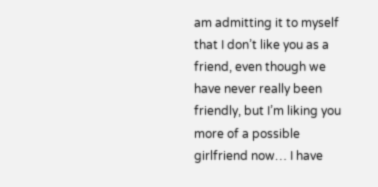am admitting it to myself that I don’t like you as a friend, even though we have never really been friendly, but I’m liking you more of a possible girlfriend now… I have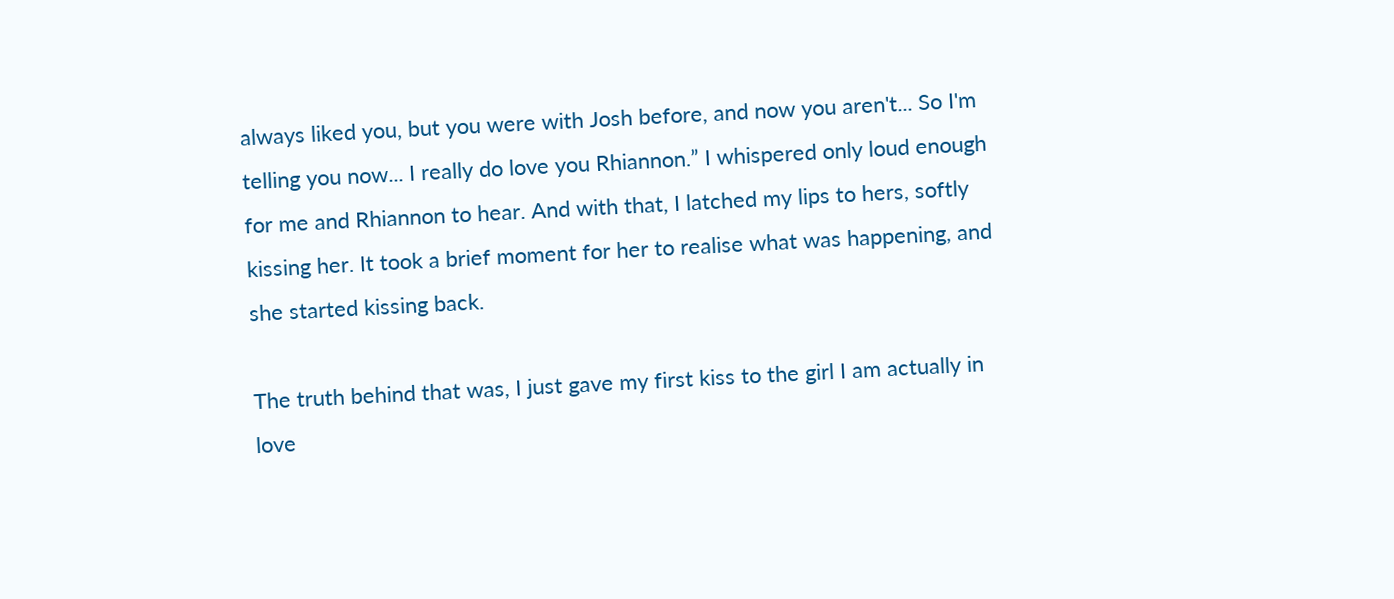always liked you, but you were with Josh before, and now you aren't... So I'm telling you now... I really do love you Rhiannon.” I whispered only loud enough for me and Rhiannon to hear. And with that, I latched my lips to hers, softly kissing her. It took a brief moment for her to realise what was happening, and she started kissing back.

The truth behind that was, I just gave my first kiss to the girl I am actually in love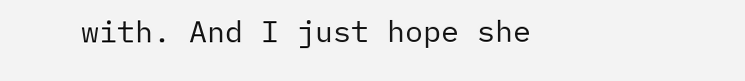with. And I just hope she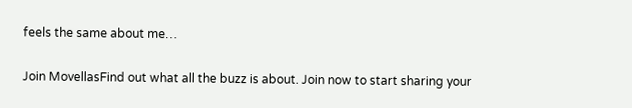feels the same about me…

Join MovellasFind out what all the buzz is about. Join now to start sharing your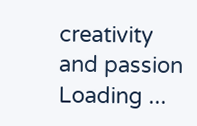creativity and passion
Loading ...